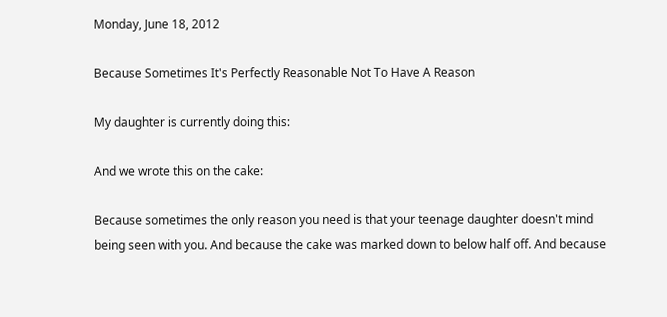Monday, June 18, 2012

Because Sometimes It's Perfectly Reasonable Not To Have A Reason

My daughter is currently doing this:

And we wrote this on the cake:

Because sometimes the only reason you need is that your teenage daughter doesn't mind being seen with you. And because the cake was marked down to below half off. And because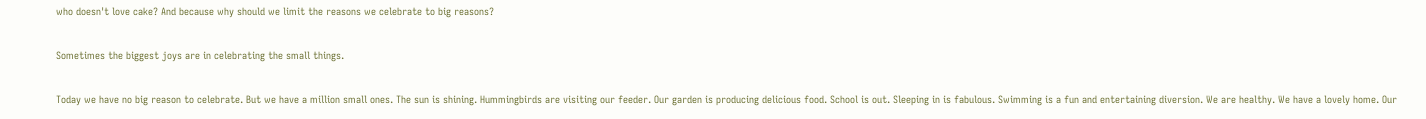who doesn't love cake? And because why should we limit the reasons we celebrate to big reasons?

Sometimes the biggest joys are in celebrating the small things.

Today we have no big reason to celebrate. But we have a million small ones. The sun is shining. Hummingbirds are visiting our feeder. Our garden is producing delicious food. School is out. Sleeping in is fabulous. Swimming is a fun and entertaining diversion. We are healthy. We have a lovely home. Our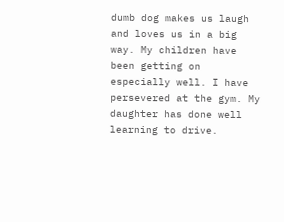dumb dog makes us laugh and loves us in a big way. My children have been getting on especially well. I have persevered at the gym. My daughter has done well learning to drive.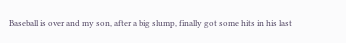Baseball is over and my son, after a big slump, finally got some hits in his last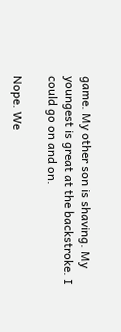game. My other son is shaving. My youngest is great at the backstroke. I could go on and on.

Nope. We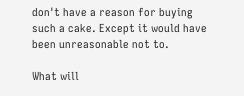don't have a reason for buying such a cake. Except it would have been unreasonable not to.

What will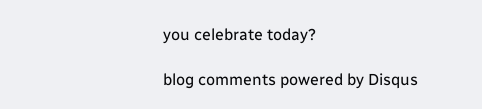you celebrate today?

blog comments powered by Disqus